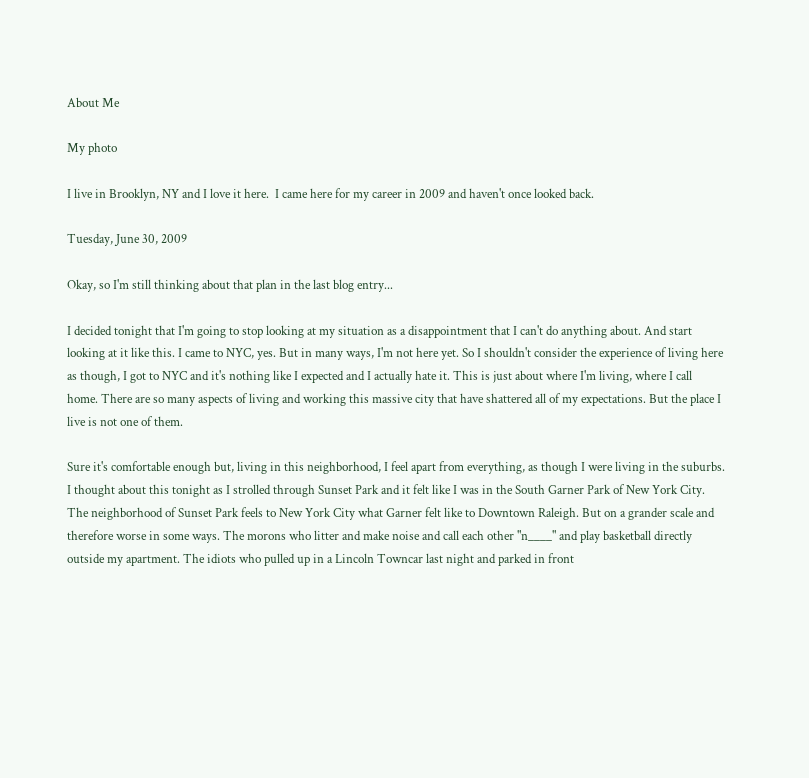About Me

My photo

I live in Brooklyn, NY and I love it here.  I came here for my career in 2009 and haven't once looked back.

Tuesday, June 30, 2009

Okay, so I'm still thinking about that plan in the last blog entry...

I decided tonight that I'm going to stop looking at my situation as a disappointment that I can't do anything about. And start looking at it like this. I came to NYC, yes. But in many ways, I'm not here yet. So I shouldn't consider the experience of living here as though, I got to NYC and it's nothing like I expected and I actually hate it. This is just about where I'm living, where I call home. There are so many aspects of living and working this massive city that have shattered all of my expectations. But the place I live is not one of them.

Sure it's comfortable enough but, living in this neighborhood, I feel apart from everything, as though I were living in the suburbs. I thought about this tonight as I strolled through Sunset Park and it felt like I was in the South Garner Park of New York City. The neighborhood of Sunset Park feels to New York City what Garner felt like to Downtown Raleigh. But on a grander scale and therefore worse in some ways. The morons who litter and make noise and call each other "n____" and play basketball directly outside my apartment. The idiots who pulled up in a Lincoln Towncar last night and parked in front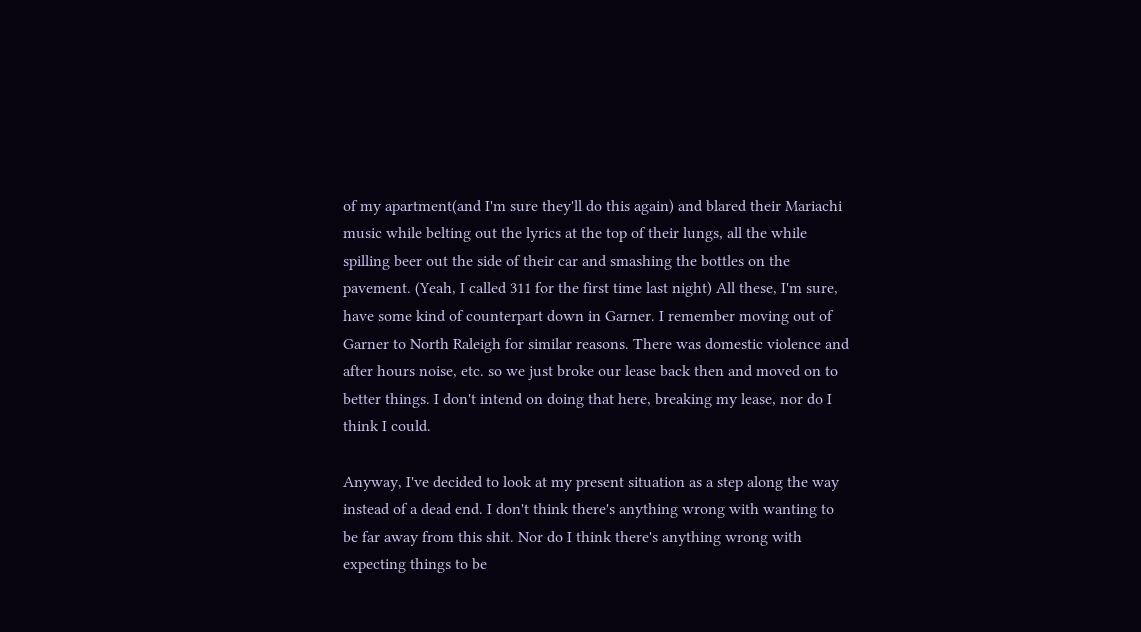of my apartment(and I'm sure they'll do this again) and blared their Mariachi music while belting out the lyrics at the top of their lungs, all the while spilling beer out the side of their car and smashing the bottles on the pavement. (Yeah, I called 311 for the first time last night) All these, I'm sure, have some kind of counterpart down in Garner. I remember moving out of Garner to North Raleigh for similar reasons. There was domestic violence and after hours noise, etc. so we just broke our lease back then and moved on to better things. I don't intend on doing that here, breaking my lease, nor do I think I could.

Anyway, I've decided to look at my present situation as a step along the way instead of a dead end. I don't think there's anything wrong with wanting to be far away from this shit. Nor do I think there's anything wrong with expecting things to be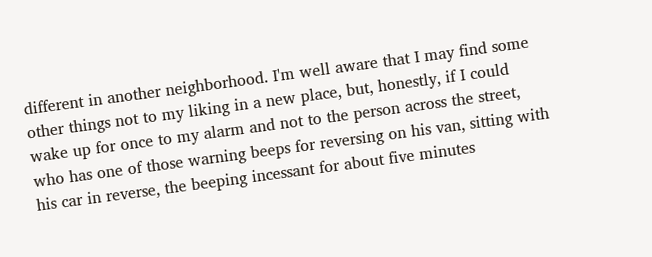different in another neighborhood. I'm well aware that I may find some other things not to my liking in a new place, but, honestly, if I could wake up for once to my alarm and not to the person across the street, who has one of those warning beeps for reversing on his van, sitting with his car in reverse, the beeping incessant for about five minutes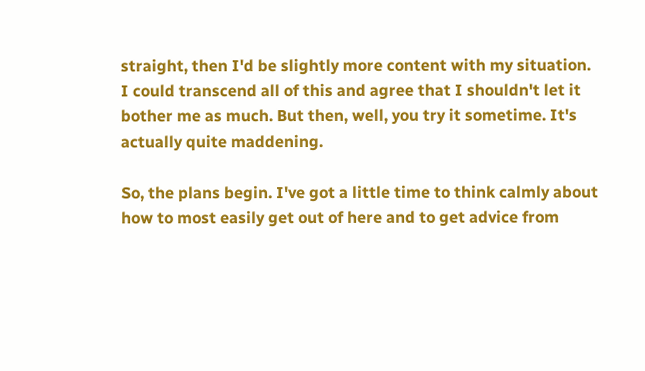straight, then I'd be slightly more content with my situation. I could transcend all of this and agree that I shouldn't let it bother me as much. But then, well, you try it sometime. It's actually quite maddening.

So, the plans begin. I've got a little time to think calmly about how to most easily get out of here and to get advice from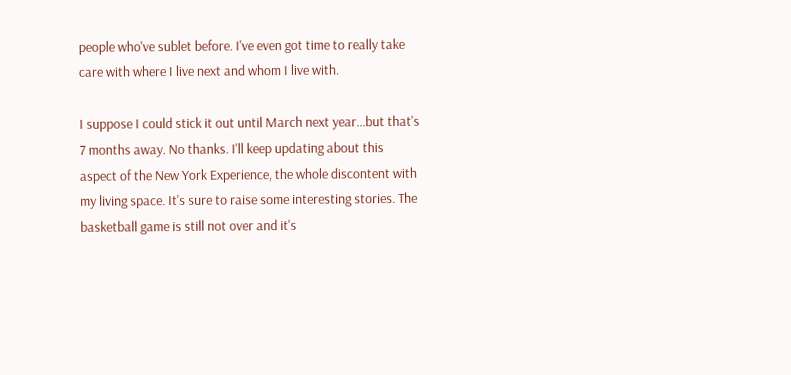people who've sublet before. I've even got time to really take care with where I live next and whom I live with.

I suppose I could stick it out until March next year...but that's 7 months away. No thanks. I'll keep updating about this aspect of the New York Experience, the whole discontent with my living space. It's sure to raise some interesting stories. The basketball game is still not over and it's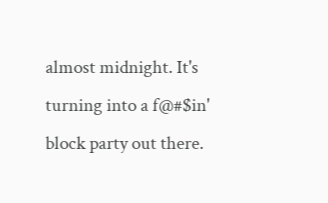almost midnight. It's turning into a f@#$in' block party out there.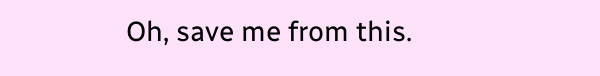Oh, save me from this.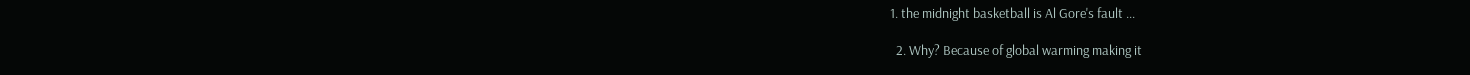1. the midnight basketball is Al Gore's fault ...

  2. Why? Because of global warming making it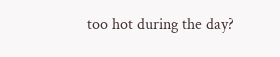too hot during the day?